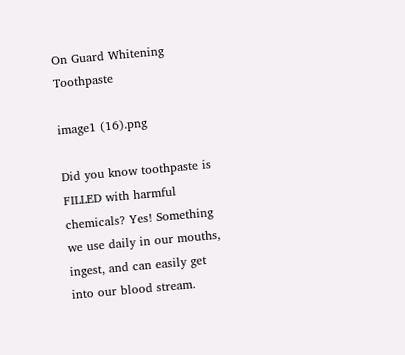On Guard Whitening Toothpaste

image1 (16).png

Did you know toothpaste is FILLED with harmful chemicals? Yes! Something we use daily in our mouths, ingest, and can easily get into our blood stream.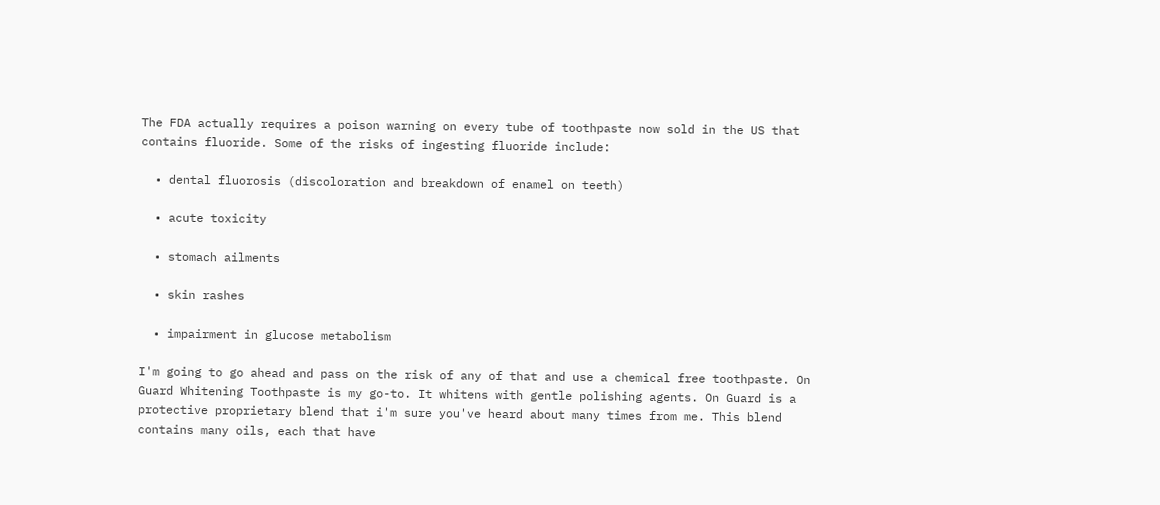The FDA actually requires a poison warning on every tube of toothpaste now sold in the US that contains fluoride. Some of the risks of ingesting fluoride include:

  • dental fluorosis (discoloration and breakdown of enamel on teeth)

  • acute toxicity

  • stomach ailments

  • skin rashes

  • impairment in glucose metabolism

I'm going to go ahead and pass on the risk of any of that and use a chemical free toothpaste. On Guard Whitening Toothpaste is my go-to. It whitens with gentle polishing agents. On Guard is a protective proprietary blend that i'm sure you've heard about many times from me. This blend contains many oils, each that have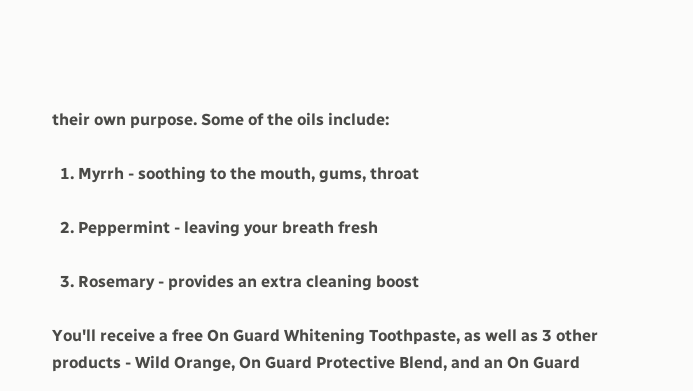their own purpose. Some of the oils include:

  1. Myrrh - soothing to the mouth, gums, throat

  2. Peppermint - leaving your breath fresh

  3. Rosemary - provides an extra cleaning boost

You'll receive a free On Guard Whitening Toothpaste, as well as 3 other products - Wild Orange, On Guard Protective Blend, and an On Guard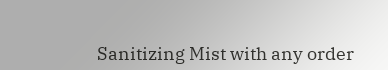Sanitizing Mist with any order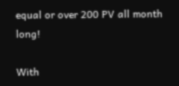equal or over 200 PV all month long!

With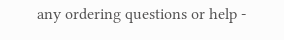any ordering questions or help -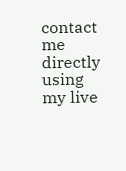contact me directly using my live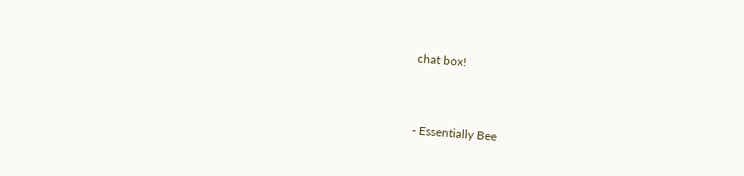chat box!


- Essentially Bee